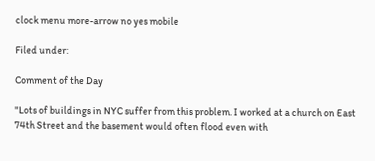clock menu more-arrow no yes mobile

Filed under:

Comment of the Day

"Lots of buildings in NYC suffer from this problem. I worked at a church on East 74th Street and the basement would often flood even with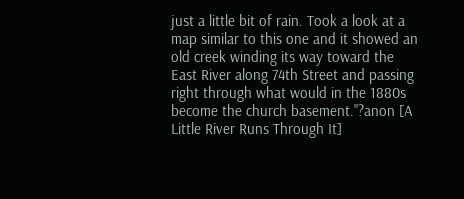just a little bit of rain. Took a look at a map similar to this one and it showed an old creek winding its way toward the East River along 74th Street and passing right through what would in the 1880s become the church basement."?anon [A Little River Runs Through It]